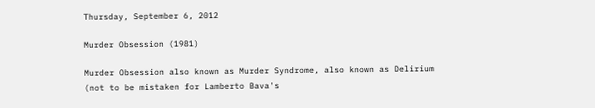Thursday, September 6, 2012

Murder Obsession (1981)

Murder Obsession also known as Murder Syndrome, also known as Delirium (not to be mistaken for Lamberto Bava's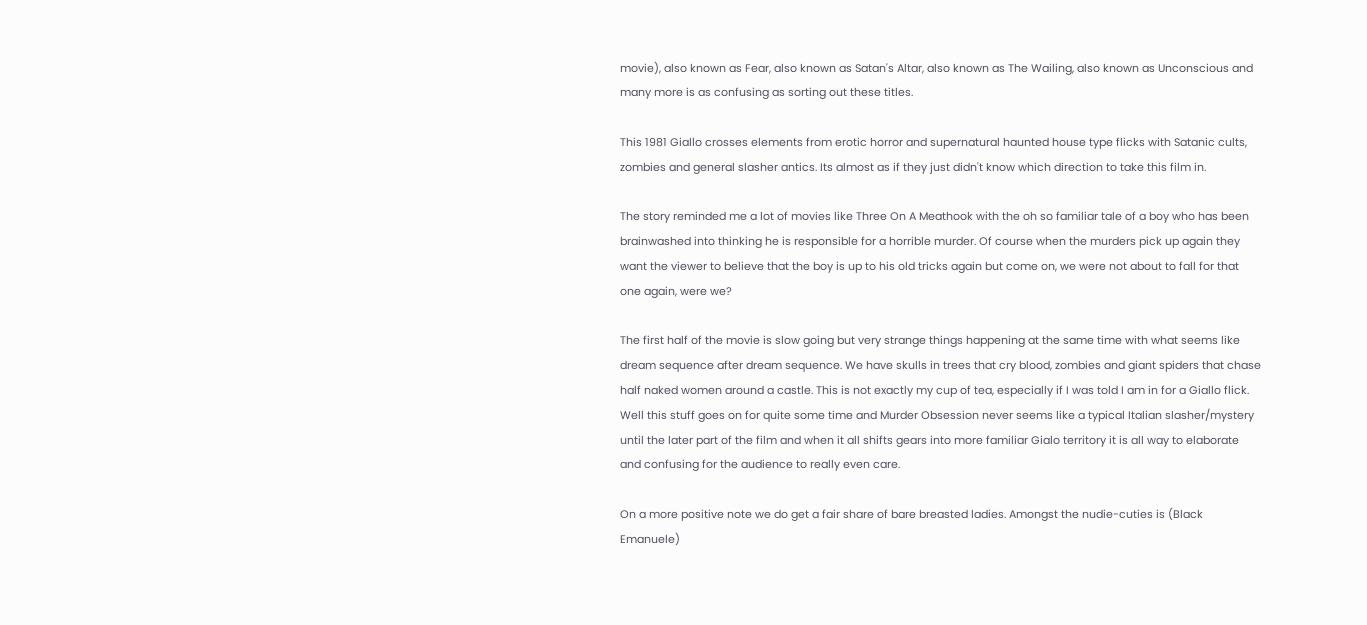movie), also known as Fear, also known as Satan's Altar, also known as The Wailing, also known as Unconscious and many more is as confusing as sorting out these titles.

This 1981 Giallo crosses elements from erotic horror and supernatural haunted house type flicks with Satanic cults, zombies and general slasher antics. Its almost as if they just didn't know which direction to take this film in.

The story reminded me a lot of movies like Three On A Meathook with the oh so familiar tale of a boy who has been brainwashed into thinking he is responsible for a horrible murder. Of course when the murders pick up again they want the viewer to believe that the boy is up to his old tricks again but come on, we were not about to fall for that one again, were we?

The first half of the movie is slow going but very strange things happening at the same time with what seems like dream sequence after dream sequence. We have skulls in trees that cry blood, zombies and giant spiders that chase half naked women around a castle. This is not exactly my cup of tea, especially if I was told I am in for a Giallo flick. Well this stuff goes on for quite some time and Murder Obsession never seems like a typical Italian slasher/mystery until the later part of the film and when it all shifts gears into more familiar Gialo territory it is all way to elaborate and confusing for the audience to really even care.

On a more positive note we do get a fair share of bare breasted ladies. Amongst the nudie-cuties is (Black Emanuele)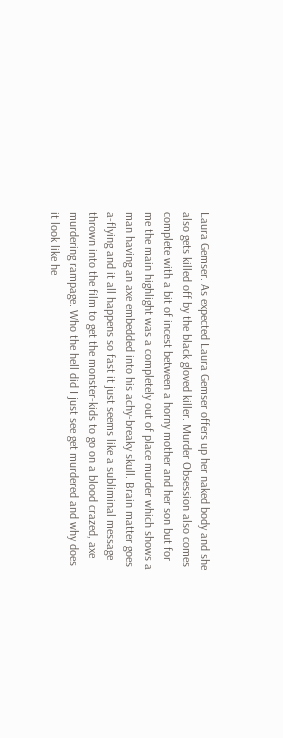Laura Gemser. As expected Laura Gemser offers up her naked body and she also gets killed off by the black gloved killer. Murder Obsession also comes complete with a bit of incest between a horny mother and her son but for me the main highlight was a completely out of place murder which shows a man having an axe embedded into his achy-breaky skull. Brain matter goes a-flying and it all happens so fast it just seems like a subliminal message thrown into the film to get the monster-kids to go on a blood crazed, axe murdering rampage. Who the hell did I just see get murdered and why does it look like he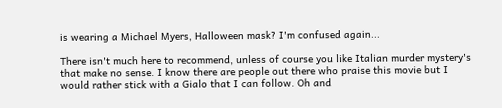is wearing a Michael Myers, Halloween mask? I'm confused again...

There isn't much here to recommend, unless of course you like Italian murder mystery's that make no sense. I know there are people out there who praise this movie but I would rather stick with a Gialo that I can follow. Oh and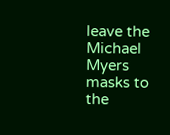leave the Michael Myers masks to the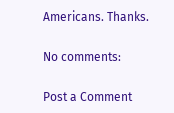Americans. Thanks.

No comments:

Post a Comment